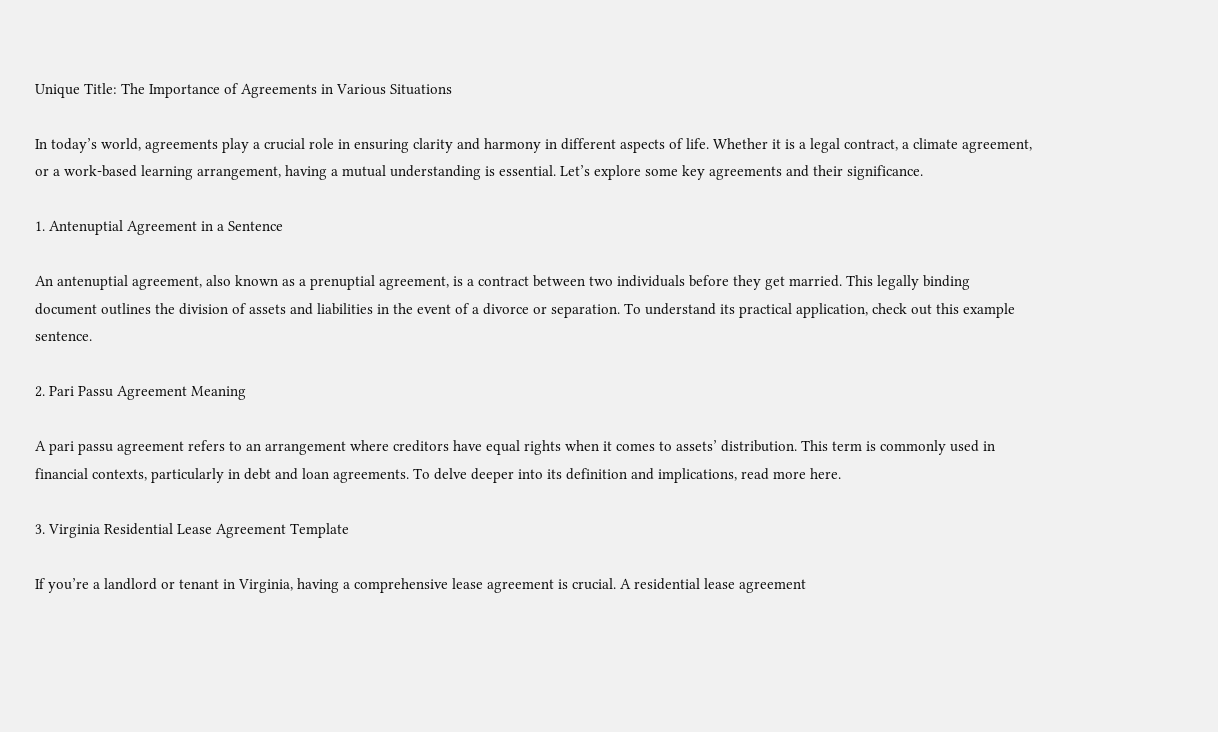Unique Title: The Importance of Agreements in Various Situations

In today’s world, agreements play a crucial role in ensuring clarity and harmony in different aspects of life. Whether it is a legal contract, a climate agreement, or a work-based learning arrangement, having a mutual understanding is essential. Let’s explore some key agreements and their significance.

1. Antenuptial Agreement in a Sentence

An antenuptial agreement, also known as a prenuptial agreement, is a contract between two individuals before they get married. This legally binding document outlines the division of assets and liabilities in the event of a divorce or separation. To understand its practical application, check out this example sentence.

2. Pari Passu Agreement Meaning

A pari passu agreement refers to an arrangement where creditors have equal rights when it comes to assets’ distribution. This term is commonly used in financial contexts, particularly in debt and loan agreements. To delve deeper into its definition and implications, read more here.

3. Virginia Residential Lease Agreement Template

If you’re a landlord or tenant in Virginia, having a comprehensive lease agreement is crucial. A residential lease agreement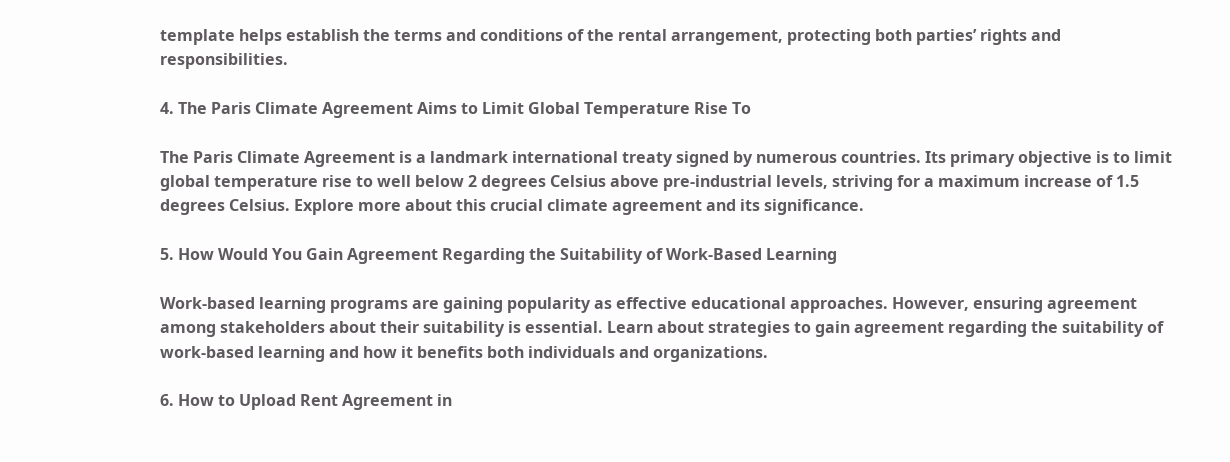template helps establish the terms and conditions of the rental arrangement, protecting both parties’ rights and responsibilities.

4. The Paris Climate Agreement Aims to Limit Global Temperature Rise To

The Paris Climate Agreement is a landmark international treaty signed by numerous countries. Its primary objective is to limit global temperature rise to well below 2 degrees Celsius above pre-industrial levels, striving for a maximum increase of 1.5 degrees Celsius. Explore more about this crucial climate agreement and its significance.

5. How Would You Gain Agreement Regarding the Suitability of Work-Based Learning

Work-based learning programs are gaining popularity as effective educational approaches. However, ensuring agreement among stakeholders about their suitability is essential. Learn about strategies to gain agreement regarding the suitability of work-based learning and how it benefits both individuals and organizations.

6. How to Upload Rent Agreement in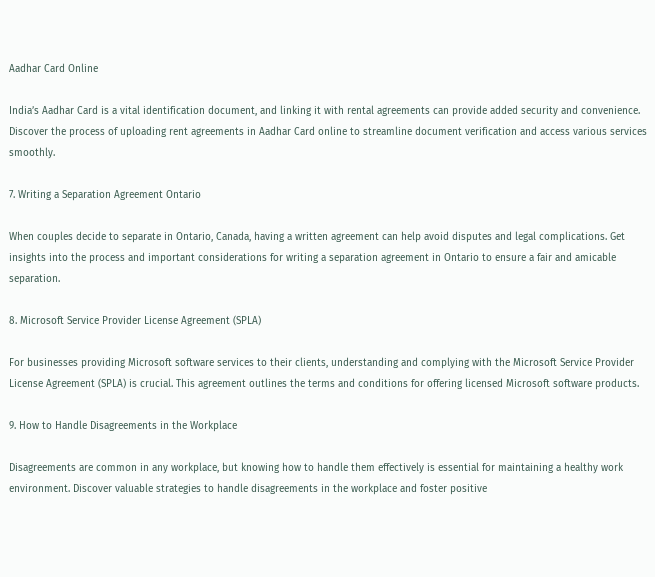Aadhar Card Online

India’s Aadhar Card is a vital identification document, and linking it with rental agreements can provide added security and convenience. Discover the process of uploading rent agreements in Aadhar Card online to streamline document verification and access various services smoothly.

7. Writing a Separation Agreement Ontario

When couples decide to separate in Ontario, Canada, having a written agreement can help avoid disputes and legal complications. Get insights into the process and important considerations for writing a separation agreement in Ontario to ensure a fair and amicable separation.

8. Microsoft Service Provider License Agreement (SPLA)

For businesses providing Microsoft software services to their clients, understanding and complying with the Microsoft Service Provider License Agreement (SPLA) is crucial. This agreement outlines the terms and conditions for offering licensed Microsoft software products.

9. How to Handle Disagreements in the Workplace

Disagreements are common in any workplace, but knowing how to handle them effectively is essential for maintaining a healthy work environment. Discover valuable strategies to handle disagreements in the workplace and foster positive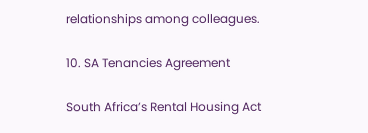relationships among colleagues.

10. SA Tenancies Agreement

South Africa’s Rental Housing Act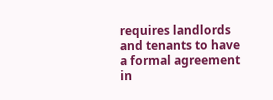requires landlords and tenants to have a formal agreement in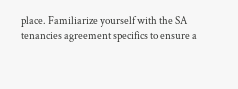place. Familiarize yourself with the SA tenancies agreement specifics to ensure a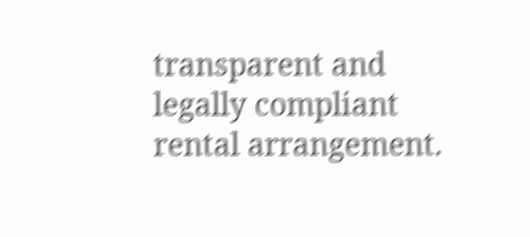transparent and legally compliant rental arrangement.